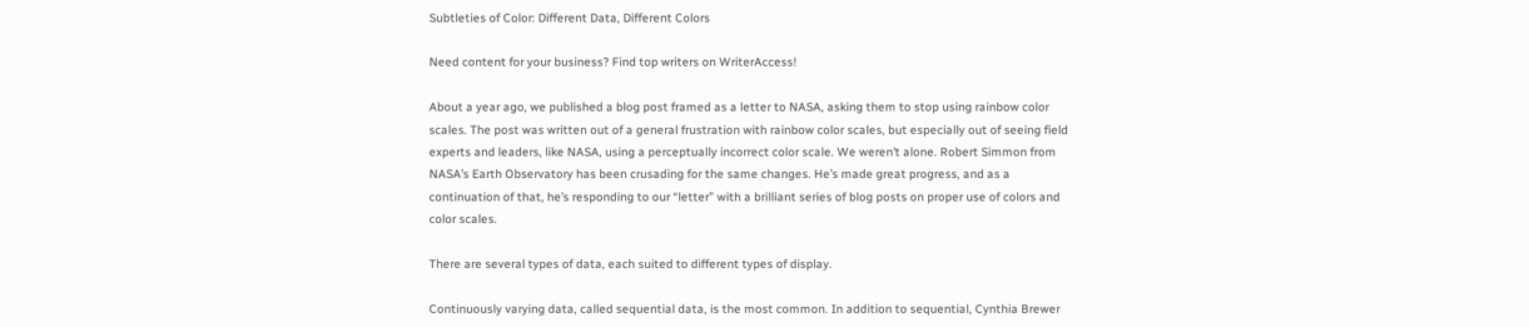Subtleties of Color: Different Data, Different Colors

Need content for your business? Find top writers on WriterAccess!

About a year ago, we published a blog post framed as a letter to NASA, asking them to stop using rainbow color scales. The post was written out of a general frustration with rainbow color scales, but especially out of seeing field experts and leaders, like NASA, using a perceptually incorrect color scale. We weren’t alone. Robert Simmon from NASA’s Earth Observatory has been crusading for the same changes. He’s made great progress, and as a continuation of that, he’s responding to our “letter” with a brilliant series of blog posts on proper use of colors and color scales.

There are several types of data, each suited to different types of display.

Continuously varying data, called sequential data, is the most common. In addition to sequential, Cynthia Brewer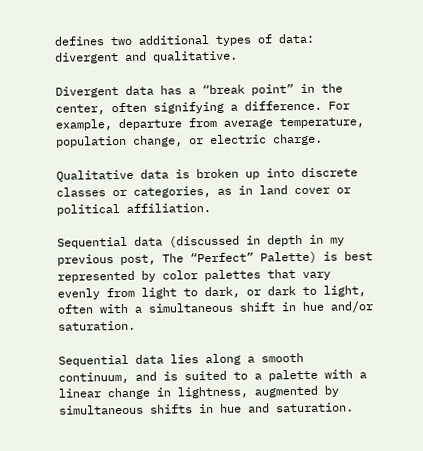defines two additional types of data: divergent and qualitative.

Divergent data has a “break point” in the center, often signifying a difference. For example, departure from average temperature, population change, or electric charge.

Qualitative data is broken up into discrete classes or categories, as in land cover or political affiliation.

Sequential data (discussed in depth in my previous post, The “Perfect” Palette) is best represented by color palettes that vary evenly from light to dark, or dark to light, often with a simultaneous shift in hue and/or saturation.

Sequential data lies along a smooth continuum, and is suited to a palette with a linear change in lightness, augmented by simultaneous shifts in hue and saturation.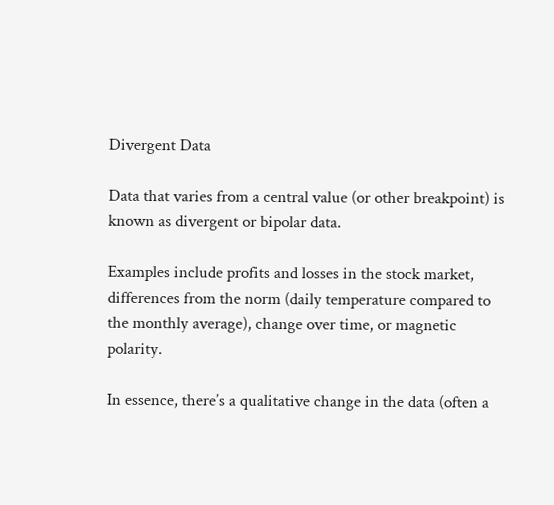Divergent Data

Data that varies from a central value (or other breakpoint) is known as divergent or bipolar data.

Examples include profits and losses in the stock market, differences from the norm (daily temperature compared to the monthly average), change over time, or magnetic polarity.

In essence, there’s a qualitative change in the data (often a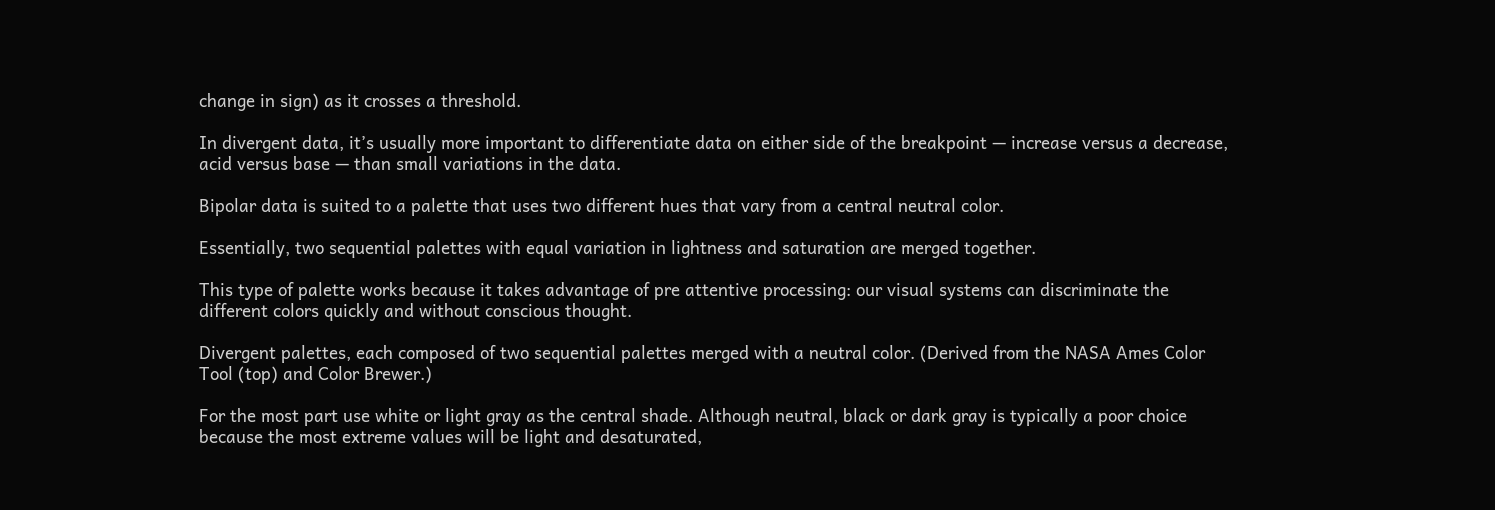change in sign) as it crosses a threshold.

In divergent data, it’s usually more important to differentiate data on either side of the breakpoint — increase versus a decrease, acid versus base — than small variations in the data.

Bipolar data is suited to a palette that uses two different hues that vary from a central neutral color.

Essentially, two sequential palettes with equal variation in lightness and saturation are merged together.

This type of palette works because it takes advantage of pre attentive processing: our visual systems can discriminate the different colors quickly and without conscious thought.

Divergent palettes, each composed of two sequential palettes merged with a neutral color. (Derived from the NASA Ames Color Tool (top) and Color Brewer.)

For the most part use white or light gray as the central shade. Although neutral, black or dark gray is typically a poor choice because the most extreme values will be light and desaturated,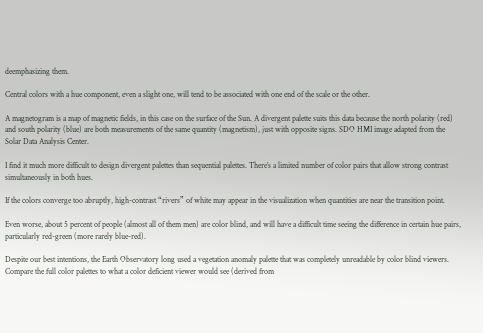deemphasizing them.

Central colors with a hue component, even a slight one, will tend to be associated with one end of the scale or the other.

A magnetogram is a map of magnetic fields, in this case on the surface of the Sun. A divergent palette suits this data because the north polarity (red) and south polarity (blue) are both measurements of the same quantity (magnetism), just with opposite signs. SDO HMI image adapted from the Solar Data Analysis Center.

I find it much more difficult to design divergent palettes than sequential palettes. There’s a limited number of color pairs that allow strong contrast simultaneously in both hues.

If the colors converge too abruptly, high-contrast “rivers” of white may appear in the visualization when quantities are near the transition point.

Even worse, about 5 percent of people (almost all of them men) are color blind, and will have a difficult time seeing the difference in certain hue pairs, particularly red-green (more rarely blue-red).

Despite our best intentions, the Earth Observatory long used a vegetation anomaly palette that was completely unreadable by color blind viewers. Compare the full color palettes to what a color deficient viewer would see (derived from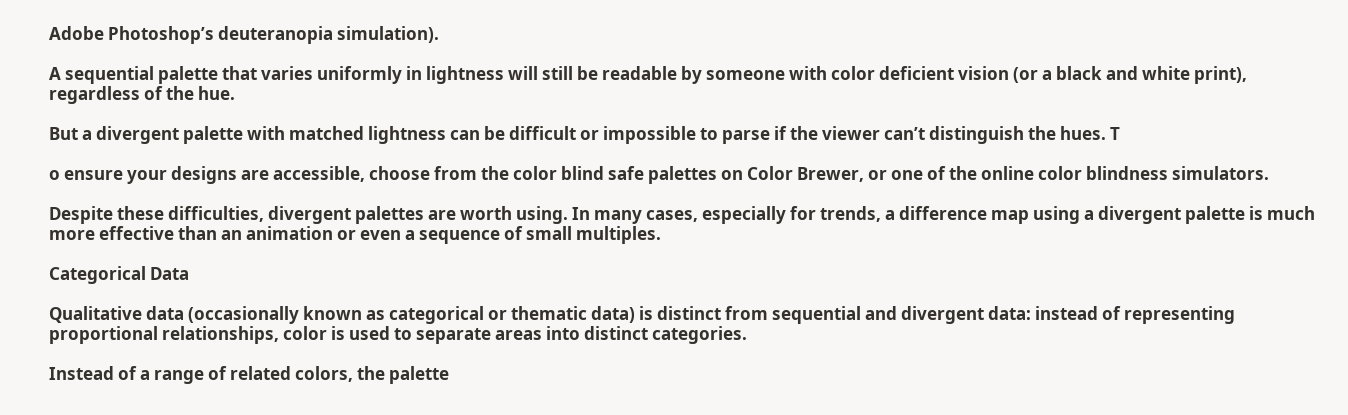Adobe Photoshop’s deuteranopia simulation).

A sequential palette that varies uniformly in lightness will still be readable by someone with color deficient vision (or a black and white print), regardless of the hue.

But a divergent palette with matched lightness can be difficult or impossible to parse if the viewer can’t distinguish the hues. T

o ensure your designs are accessible, choose from the color blind safe palettes on Color Brewer, or one of the online color blindness simulators.

Despite these difficulties, divergent palettes are worth using. In many cases, especially for trends, a difference map using a divergent palette is much more effective than an animation or even a sequence of small multiples.

Categorical Data

Qualitative data (occasionally known as categorical or thematic data) is distinct from sequential and divergent data: instead of representing proportional relationships, color is used to separate areas into distinct categories.

Instead of a range of related colors, the palette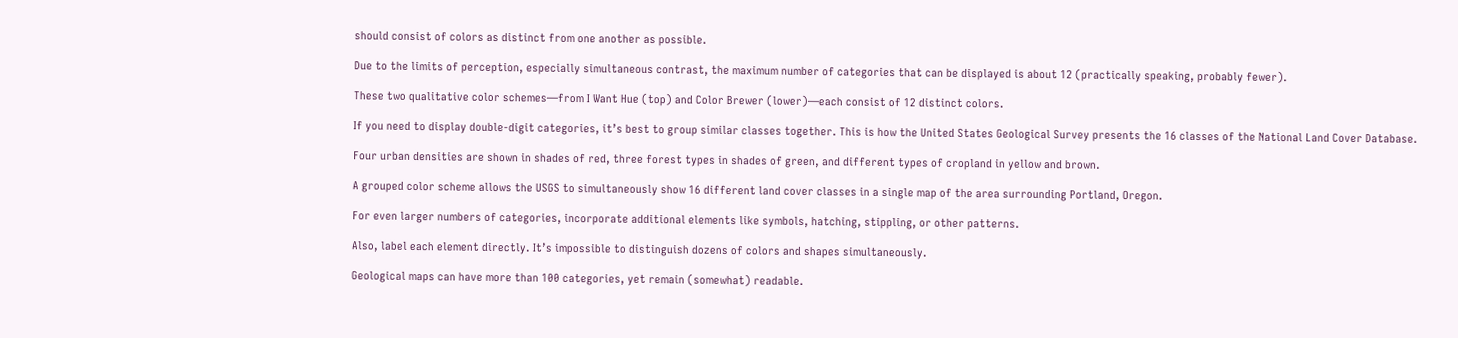should consist of colors as distinct from one another as possible.

Due to the limits of perception, especially simultaneous contrast, the maximum number of categories that can be displayed is about 12 (practically speaking, probably fewer).

These two qualitative color schemes—from I Want Hue (top) and Color Brewer (lower)—each consist of 12 distinct colors.

If you need to display double-digit categories, it’s best to group similar classes together. This is how the United States Geological Survey presents the 16 classes of the National Land Cover Database.

Four urban densities are shown in shades of red, three forest types in shades of green, and different types of cropland in yellow and brown.

A grouped color scheme allows the USGS to simultaneously show 16 different land cover classes in a single map of the area surrounding Portland, Oregon.

For even larger numbers of categories, incorporate additional elements like symbols, hatching, stippling, or other patterns.

Also, label each element directly. It’s impossible to distinguish dozens of colors and shapes simultaneously.

Geological maps can have more than 100 categories, yet remain (somewhat) readable.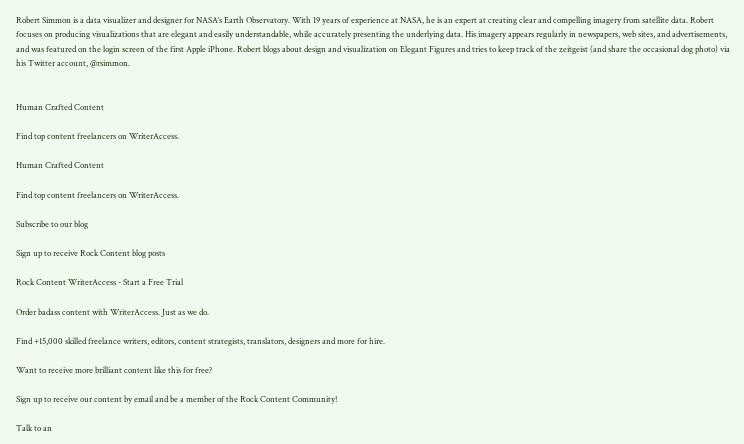Robert Simmon is a data visualizer and designer for NASA’s Earth Observatory. With 19 years of experience at NASA, he is an expert at creating clear and compelling imagery from satellite data. Robert focuses on producing visualizations that are elegant and easily understandable, while accurately presenting the underlying data. His imagery appears regularly in newspapers, web sites, and advertisements, and was featured on the login screen of the first Apple iPhone. Robert blogs about design and visualization on Elegant Figures and tries to keep track of the zeitgeist (and share the occasional dog photo) via his Twitter account, @rsimmon.


Human Crafted Content

Find top content freelancers on WriterAccess.

Human Crafted Content

Find top content freelancers on WriterAccess.

Subscribe to our blog

Sign up to receive Rock Content blog posts

Rock Content WriterAccess - Start a Free Trial

Order badass content with WriterAccess. Just as we do.

Find +15,000 skilled freelance writers, editors, content strategists, translators, designers and more for hire.

Want to receive more brilliant content like this for free?

Sign up to receive our content by email and be a member of the Rock Content Community!

Talk to an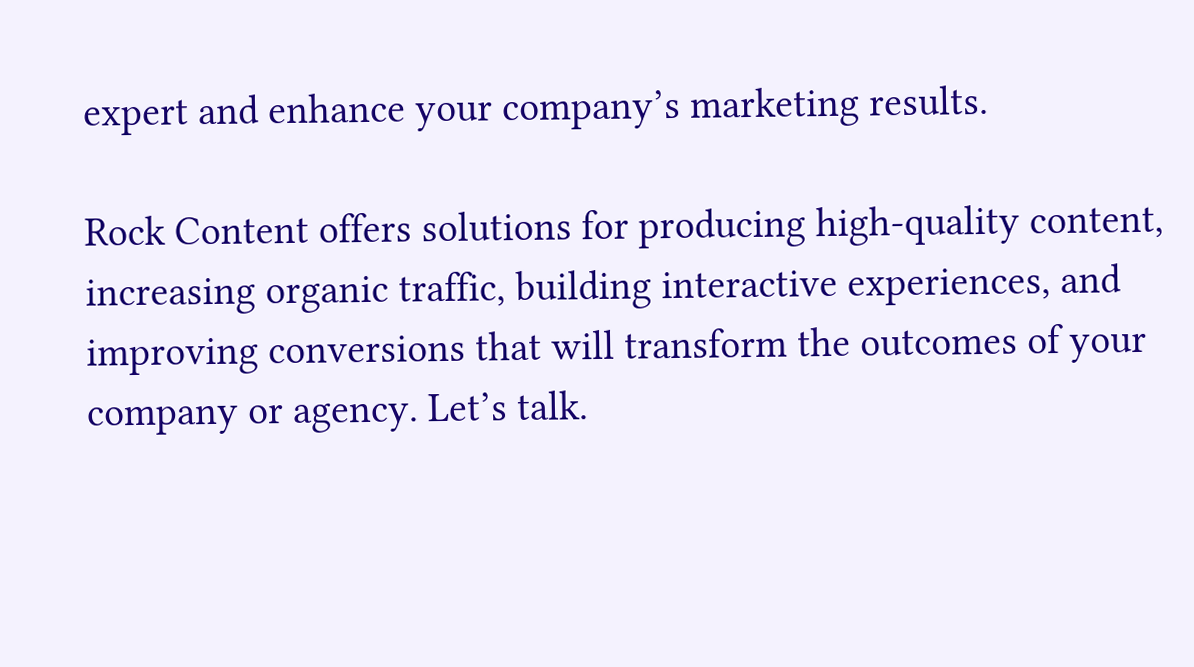expert and enhance your company’s marketing results.

Rock Content offers solutions for producing high-quality content, increasing organic traffic, building interactive experiences, and improving conversions that will transform the outcomes of your company or agency. Let’s talk.